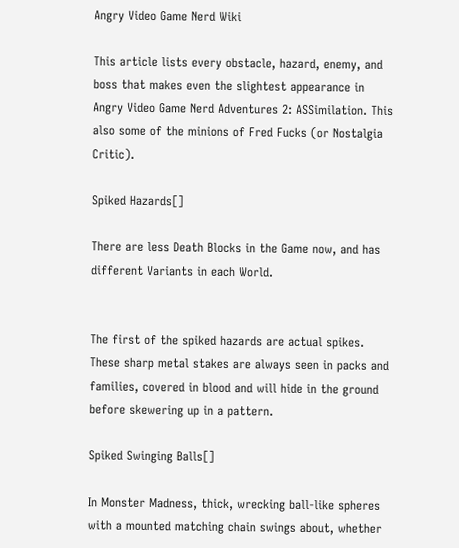Angry Video Game Nerd Wiki

This article lists every obstacle, hazard, enemy, and boss that makes even the slightest appearance in Angry Video Game Nerd Adventures 2: ASSimilation. This also some of the minions of Fred Fucks (or Nostalgia Critic).

Spiked Hazards[]

There are less Death Blocks in the Game now, and has different Variants in each World.


The first of the spiked hazards are actual spikes. These sharp metal stakes are always seen in packs and families, covered in blood and will hide in the ground before skewering up in a pattern.

Spiked Swinging Balls[]

In Monster Madness, thick, wrecking ball-like spheres with a mounted matching chain swings about, whether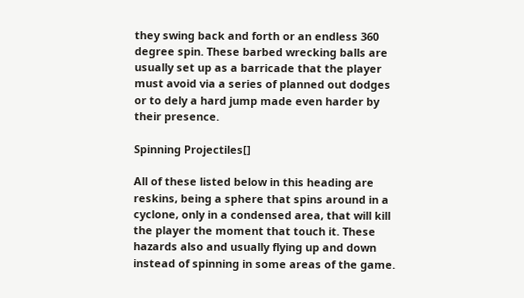they swing back and forth or an endless 360 degree spin. These barbed wrecking balls are usually set up as a barricade that the player must avoid via a series of planned out dodges or to dely a hard jump made even harder by their presence.

Spinning Projectiles[]

All of these listed below in this heading are reskins, being a sphere that spins around in a cyclone, only in a condensed area, that will kill the player the moment that touch it. These hazards also and usually flying up and down instead of spinning in some areas of the game.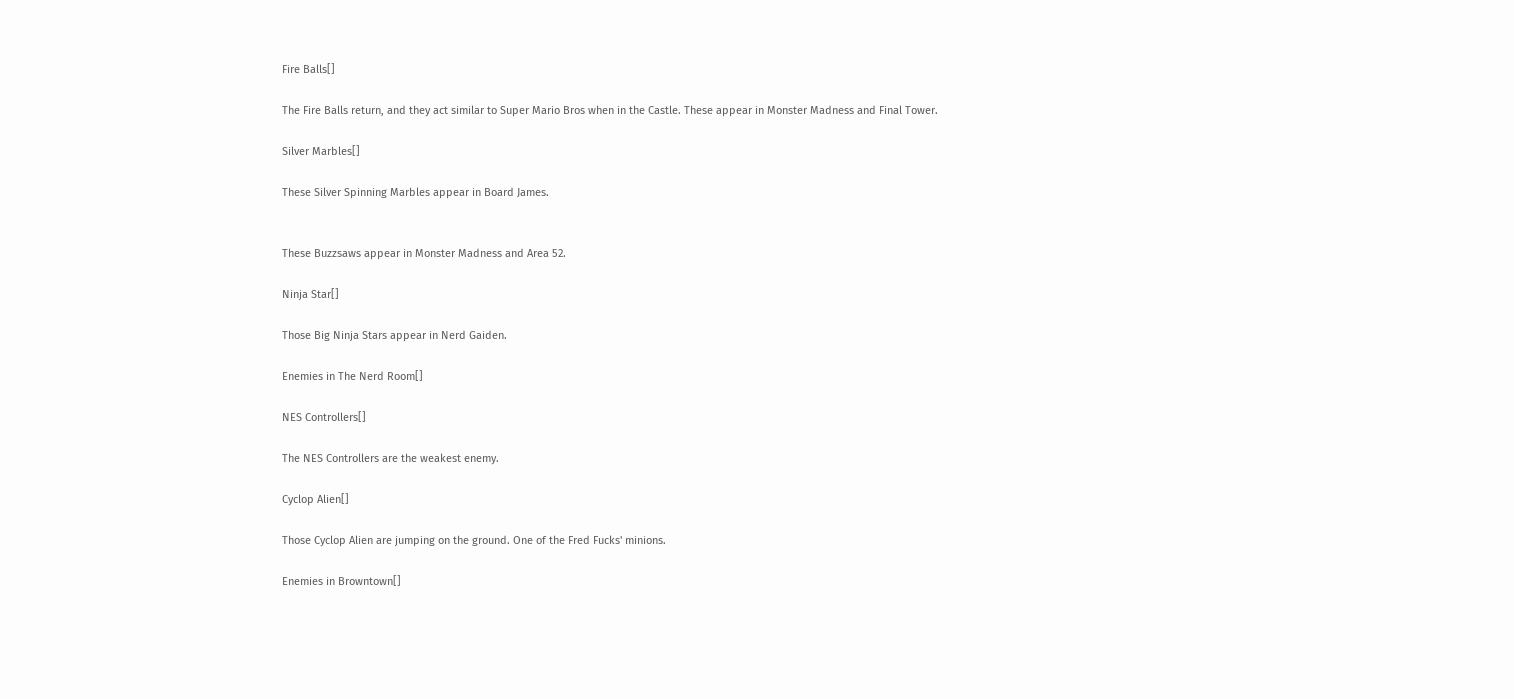Fire Balls[]

The Fire Balls return, and they act similar to Super Mario Bros when in the Castle. These appear in Monster Madness and Final Tower.

Silver Marbles[]

These Silver Spinning Marbles appear in Board James.


These Buzzsaws appear in Monster Madness and Area 52.

Ninja Star[]

Those Big Ninja Stars appear in Nerd Gaiden.

Enemies in The Nerd Room[]

NES Controllers[]

The NES Controllers are the weakest enemy.

Cyclop Alien[]

Those Cyclop Alien are jumping on the ground. One of the Fred Fucks' minions.

Enemies in Browntown[]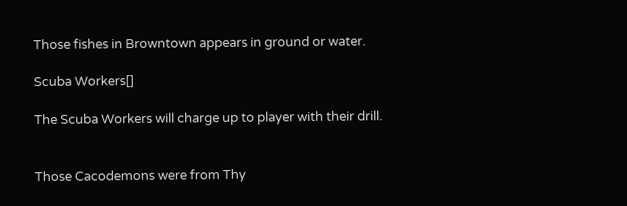Those fishes in Browntown appears in ground or water.

Scuba Workers[]

The Scuba Workers will charge up to player with their drill.


Those Cacodemons were from Thy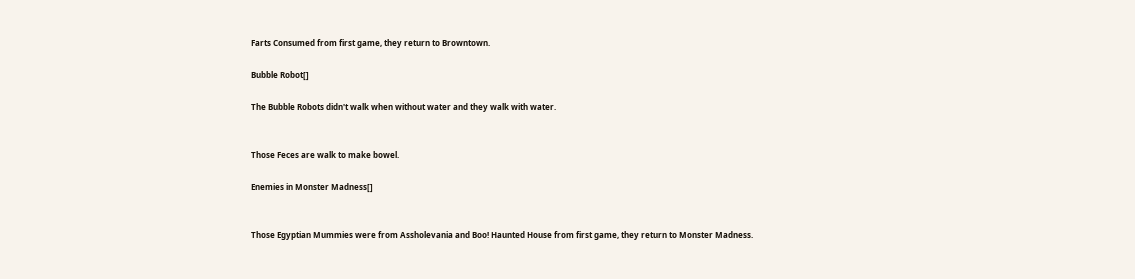Farts Consumed from first game, they return to Browntown.

Bubble Robot[]

The Bubble Robots didn't walk when without water and they walk with water.


Those Feces are walk to make bowel.

Enemies in Monster Madness[]


Those Egyptian Mummies were from Assholevania and Boo! Haunted House from first game, they return to Monster Madness.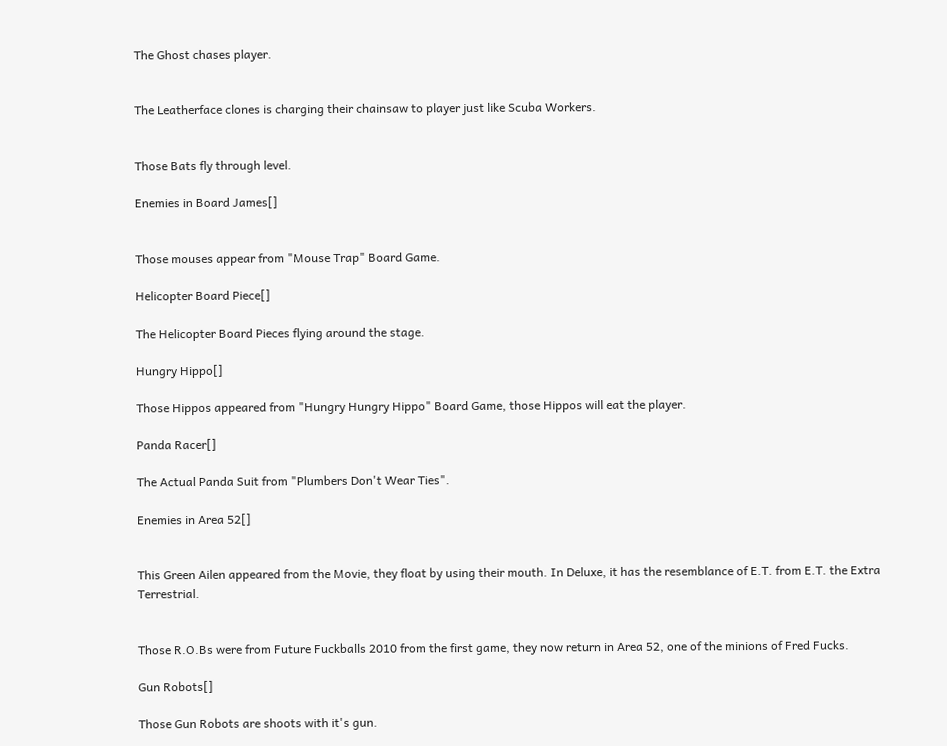The Ghost chases player.


The Leatherface clones is charging their chainsaw to player just like Scuba Workers.


Those Bats fly through level.

Enemies in Board James[]


Those mouses appear from "Mouse Trap" Board Game.

Helicopter Board Piece[]

The Helicopter Board Pieces flying around the stage.

Hungry Hippo[]

Those Hippos appeared from "Hungry Hungry Hippo" Board Game, those Hippos will eat the player.

Panda Racer[]

The Actual Panda Suit from "Plumbers Don't Wear Ties".

Enemies in Area 52[]


This Green Ailen appeared from the Movie, they float by using their mouth. In Deluxe, it has the resemblance of E.T. from E.T. the Extra Terrestrial.


Those R.O.Bs were from Future Fuckballs 2010 from the first game, they now return in Area 52, one of the minions of Fred Fucks.

Gun Robots[]

Those Gun Robots are shoots with it's gun.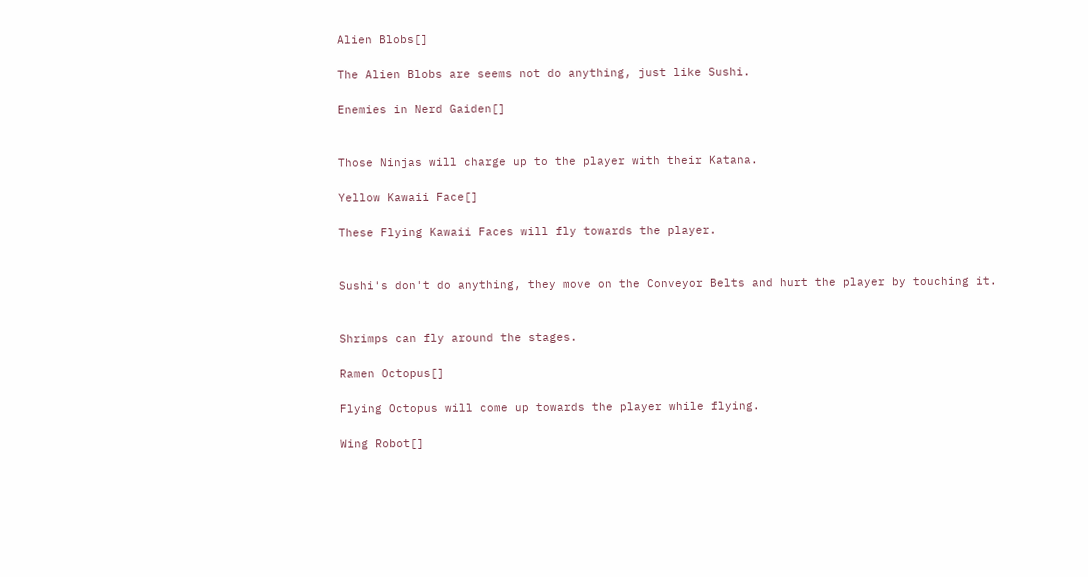Alien Blobs[]

The Alien Blobs are seems not do anything, just like Sushi.

Enemies in Nerd Gaiden[]


Those Ninjas will charge up to the player with their Katana.

Yellow Kawaii Face[]

These Flying Kawaii Faces will fly towards the player.


Sushi's don't do anything, they move on the Conveyor Belts and hurt the player by touching it.


Shrimps can fly around the stages.

Ramen Octopus[]

Flying Octopus will come up towards the player while flying.

Wing Robot[]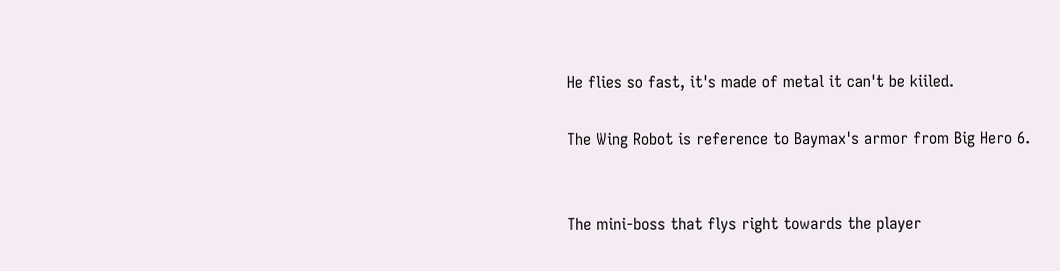He flies so fast, it's made of metal it can't be kiiled.

The Wing Robot is reference to Baymax's armor from Big Hero 6.


The mini-boss that flys right towards the player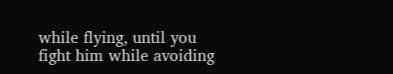while flying, until you fight him while avoiding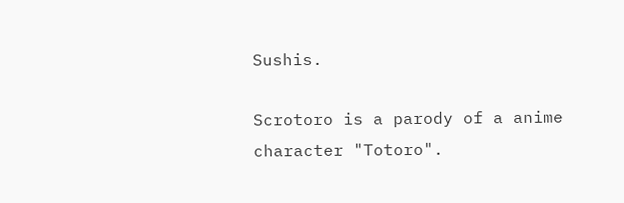Sushis.

Scrotoro is a parody of a anime character "Totoro".